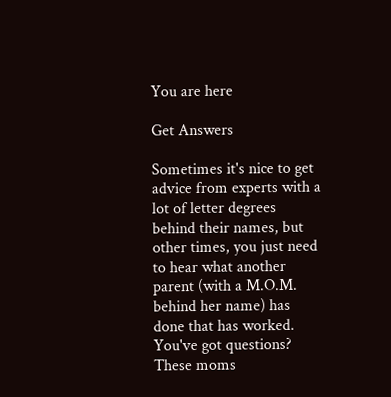You are here

Get Answers

Sometimes it's nice to get advice from experts with a lot of letter degrees behind their names, but other times, you just need to hear what another parent (with a M.O.M. behind her name) has done that has worked. You've got questions? These moms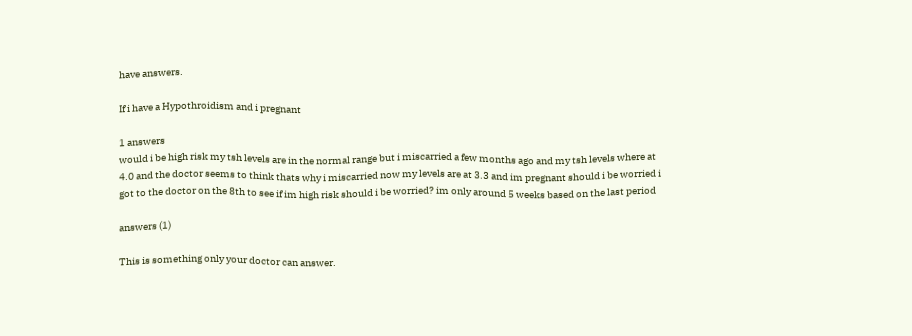have answers.

If i have a Hypothroidism and i pregnant

1 answers
would i be high risk my tsh levels are in the normal range but i miscarried a few months ago and my tsh levels where at 4.0 and the doctor seems to think thats why i miscarried now my levels are at 3.3 and im pregnant should i be worried i got to the doctor on the 8th to see if im high risk should i be worried? im only around 5 weeks based on the last period

answers (1)

This is something only your doctor can answer.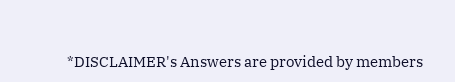*DISCLAIMER's Answers are provided by members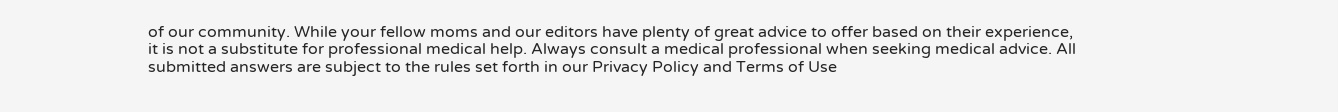of our community. While your fellow moms and our editors have plenty of great advice to offer based on their experience, it is not a substitute for professional medical help. Always consult a medical professional when seeking medical advice. All submitted answers are subject to the rules set forth in our Privacy Policy and Terms of Use